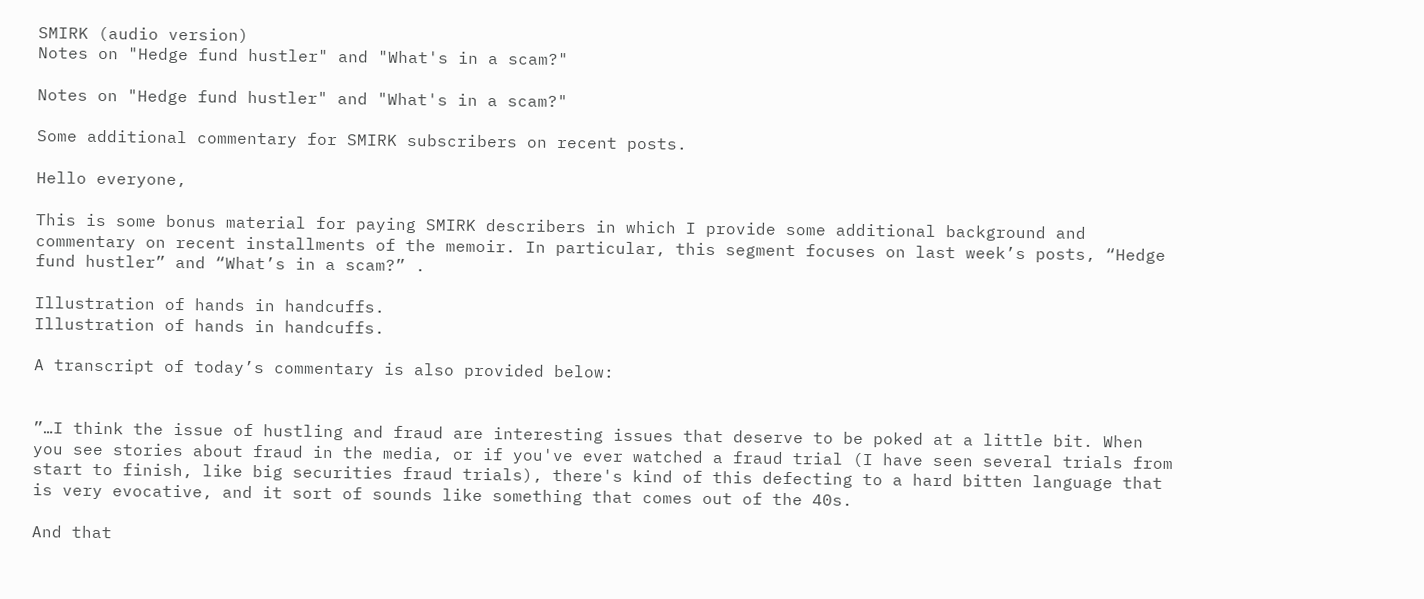SMIRK (audio version)
Notes on "Hedge fund hustler" and "What's in a scam?"

Notes on "Hedge fund hustler" and "What's in a scam?"

Some additional commentary for SMIRK subscribers on recent posts.

Hello everyone,

This is some bonus material for paying SMIRK describers in which I provide some additional background and commentary on recent installments of the memoir. In particular, this segment focuses on last week’s posts, “Hedge fund hustler” and “What’s in a scam?” .

Illustration of hands in handcuffs.
Illustration of hands in handcuffs.

A transcript of today’s commentary is also provided below:


”…I think the issue of hustling and fraud are interesting issues that deserve to be poked at a little bit. When you see stories about fraud in the media, or if you've ever watched a fraud trial (I have seen several trials from start to finish, like big securities fraud trials), there's kind of this defecting to a hard bitten language that is very evocative, and it sort of sounds like something that comes out of the 40s.

And that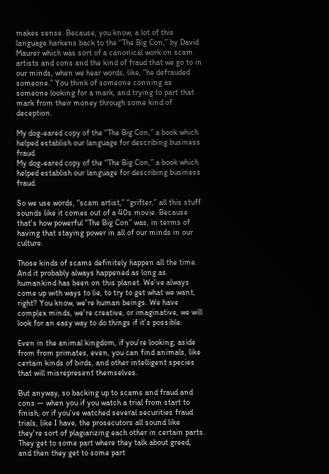makes sense. Because, you know, a lot of this language harkens back to the “The Big Con,” by David Maurer which was sort of a canonical work on scam artists and cons and the kind of fraud that we go to in our minds, when we hear words, like, “he defrauded someone.” You think of someone conning as someone looking for a mark, and trying to part that mark from their money through some kind of deception.

My dog-eared copy of the “The Big Con,” a book which helped establish our language for describing business fraud.
My dog-eared copy of the “The Big Con,” a book which helped establish our language for describing business fraud.

So we use words, “scam artist,” “grifter,” all this stuff sounds like it comes out of a 40s movie. Because that's how powerful “The Big Con” was, in terms of having that staying power in all of our minds in our culture.

Those kinds of scams definitely happen all the time. And it probably always happened as long as humankind has been on this planet. We've always come up with ways to lie, to try to get what we want, right? You know, we're human beings. We have complex minds, we're creative, or imaginative, we will look for an easy way to do things if it's possible.

Even in the animal kingdom, if you're looking, aside from from primates, even, you can find animals, like certain kinds of birds, and other intelligent species that will misrepresent themselves.

But anyway, so backing up to scams and fraud and cons — when you if you watch a trial from start to finish, or if you've watched several securities fraud trials, like I have, the prosecutors all sound like they're sort of plagiarizing each other in certain parts. They get to some part where they talk about greed, and then they get to some part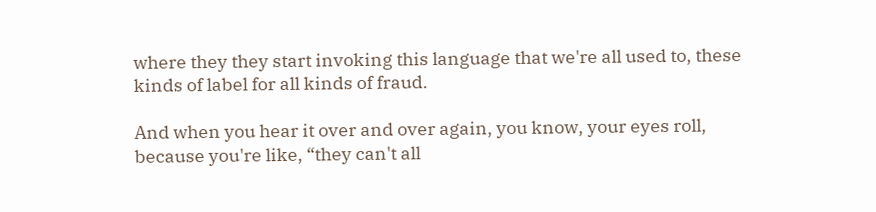where they they start invoking this language that we're all used to, these kinds of label for all kinds of fraud.

And when you hear it over and over again, you know, your eyes roll, because you're like, “they can't all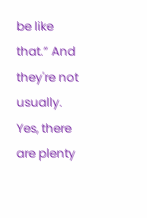be like that.” And they're not usually. Yes, there are plenty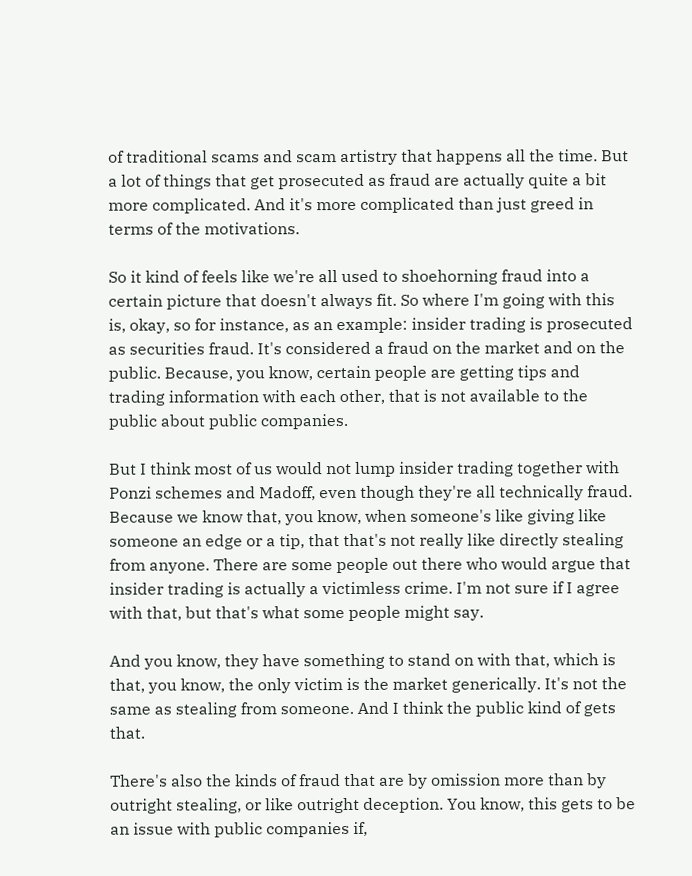of traditional scams and scam artistry that happens all the time. But a lot of things that get prosecuted as fraud are actually quite a bit more complicated. And it's more complicated than just greed in terms of the motivations.

So it kind of feels like we're all used to shoehorning fraud into a certain picture that doesn't always fit. So where I'm going with this is, okay, so for instance, as an example: insider trading is prosecuted as securities fraud. It's considered a fraud on the market and on the public. Because, you know, certain people are getting tips and trading information with each other, that is not available to the public about public companies.

But I think most of us would not lump insider trading together with Ponzi schemes and Madoff, even though they're all technically fraud. Because we know that, you know, when someone's like giving like someone an edge or a tip, that that's not really like directly stealing from anyone. There are some people out there who would argue that insider trading is actually a victimless crime. I'm not sure if I agree with that, but that's what some people might say.

And you know, they have something to stand on with that, which is that, you know, the only victim is the market generically. It's not the same as stealing from someone. And I think the public kind of gets that.

There's also the kinds of fraud that are by omission more than by outright stealing, or like outright deception. You know, this gets to be an issue with public companies if,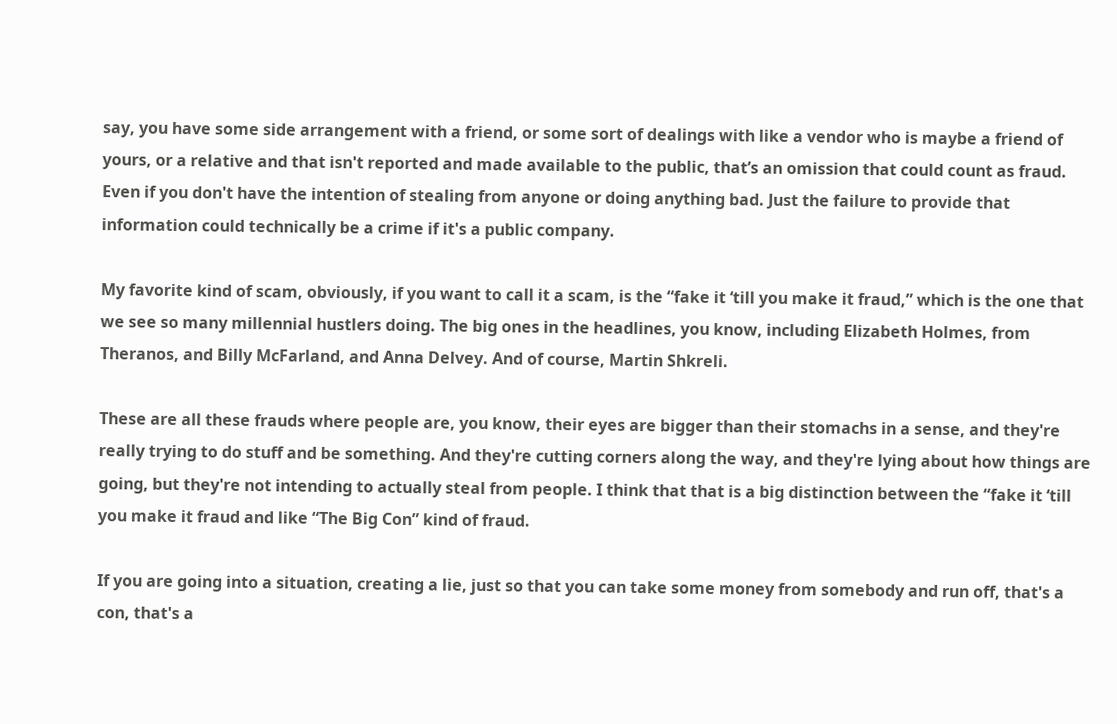say, you have some side arrangement with a friend, or some sort of dealings with like a vendor who is maybe a friend of yours, or a relative and that isn't reported and made available to the public, that’s an omission that could count as fraud. Even if you don't have the intention of stealing from anyone or doing anything bad. Just the failure to provide that information could technically be a crime if it's a public company.

My favorite kind of scam, obviously, if you want to call it a scam, is the “fake it ‘till you make it fraud,” which is the one that we see so many millennial hustlers doing. The big ones in the headlines, you know, including Elizabeth Holmes, from Theranos, and Billy McFarland, and Anna Delvey. And of course, Martin Shkreli.

These are all these frauds where people are, you know, their eyes are bigger than their stomachs in a sense, and they're really trying to do stuff and be something. And they're cutting corners along the way, and they're lying about how things are going, but they're not intending to actually steal from people. I think that that is a big distinction between the “fake it ‘till you make it fraud and like “The Big Con” kind of fraud.

If you are going into a situation, creating a lie, just so that you can take some money from somebody and run off, that's a con, that's a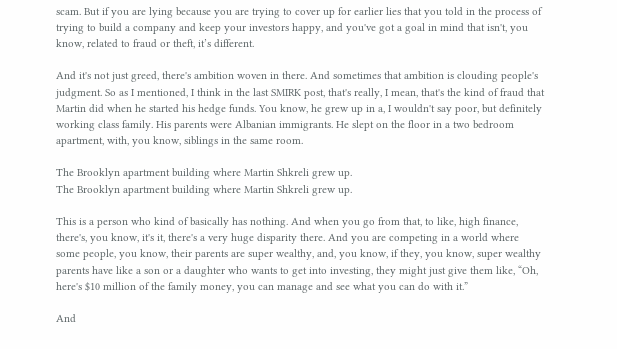scam. But if you are lying because you are trying to cover up for earlier lies that you told in the process of trying to build a company and keep your investors happy, and you've got a goal in mind that isn't, you know, related to fraud or theft, it’s different.

And it's not just greed, there's ambition woven in there. And sometimes that ambition is clouding people's judgment. So as I mentioned, I think in the last SMIRK post, that's really, I mean, that's the kind of fraud that Martin did when he started his hedge funds. You know, he grew up in a, I wouldn't say poor, but definitely working class family. His parents were Albanian immigrants. He slept on the floor in a two bedroom apartment, with, you know, siblings in the same room.

The Brooklyn apartment building where Martin Shkreli grew up.
The Brooklyn apartment building where Martin Shkreli grew up.

This is a person who kind of basically has nothing. And when you go from that, to like, high finance, there's, you know, it's it, there's a very huge disparity there. And you are competing in a world where some people, you know, their parents are super wealthy, and, you know, if they, you know, super wealthy parents have like a son or a daughter who wants to get into investing, they might just give them like, “Oh, here's $10 million of the family money, you can manage and see what you can do with it.”

And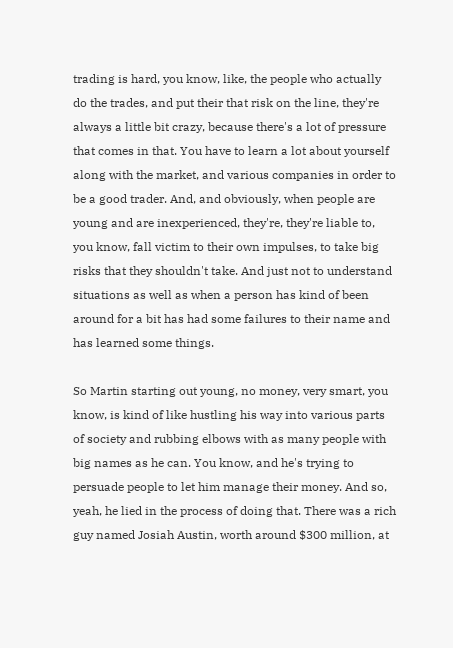trading is hard, you know, like, the people who actually do the trades, and put their that risk on the line, they're always a little bit crazy, because there's a lot of pressure that comes in that. You have to learn a lot about yourself along with the market, and various companies in order to be a good trader. And, and obviously, when people are young and are inexperienced, they're, they're liable to, you know, fall victim to their own impulses, to take big risks that they shouldn't take. And just not to understand situations as well as when a person has kind of been around for a bit has had some failures to their name and has learned some things.

So Martin starting out young, no money, very smart, you know, is kind of like hustling his way into various parts of society and rubbing elbows with as many people with big names as he can. You know, and he's trying to persuade people to let him manage their money. And so, yeah, he lied in the process of doing that. There was a rich guy named Josiah Austin, worth around $300 million, at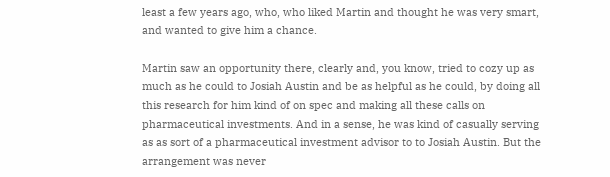least a few years ago, who, who liked Martin and thought he was very smart, and wanted to give him a chance.

Martin saw an opportunity there, clearly and, you know, tried to cozy up as much as he could to Josiah Austin and be as helpful as he could, by doing all this research for him kind of on spec and making all these calls on pharmaceutical investments. And in a sense, he was kind of casually serving as as sort of a pharmaceutical investment advisor to to Josiah Austin. But the arrangement was never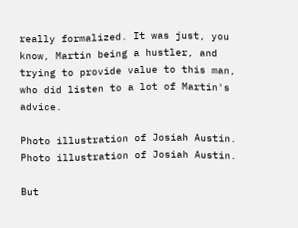really formalized. It was just, you know, Martin being a hustler, and trying to provide value to this man, who did listen to a lot of Martin's advice.

Photo illustration of Josiah Austin.
Photo illustration of Josiah Austin.

But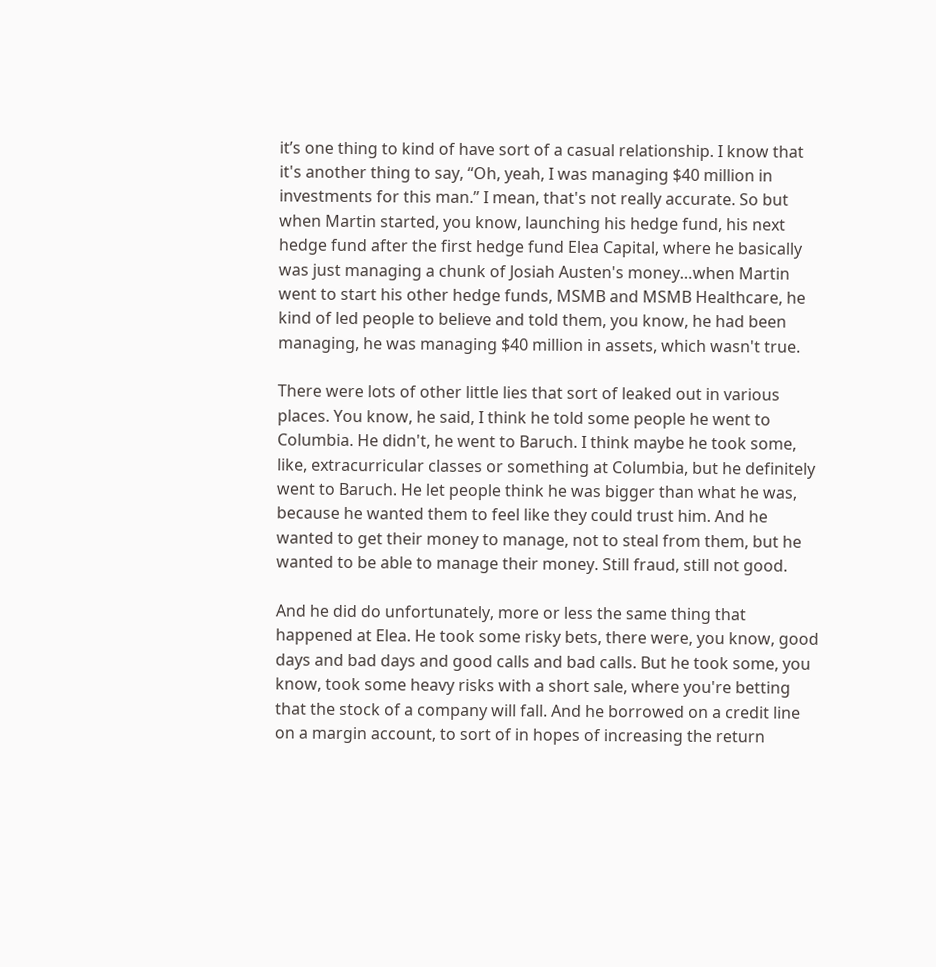it’s one thing to kind of have sort of a casual relationship. I know that it's another thing to say, “Oh, yeah, I was managing $40 million in investments for this man.” I mean, that's not really accurate. So but when Martin started, you know, launching his hedge fund, his next hedge fund after the first hedge fund Elea Capital, where he basically was just managing a chunk of Josiah Austen's money…when Martin went to start his other hedge funds, MSMB and MSMB Healthcare, he kind of led people to believe and told them, you know, he had been managing, he was managing $40 million in assets, which wasn't true.

There were lots of other little lies that sort of leaked out in various places. You know, he said, I think he told some people he went to Columbia. He didn't, he went to Baruch. I think maybe he took some, like, extracurricular classes or something at Columbia, but he definitely went to Baruch. He let people think he was bigger than what he was, because he wanted them to feel like they could trust him. And he wanted to get their money to manage, not to steal from them, but he wanted to be able to manage their money. Still fraud, still not good.

And he did do unfortunately, more or less the same thing that happened at Elea. He took some risky bets, there were, you know, good days and bad days and good calls and bad calls. But he took some, you know, took some heavy risks with a short sale, where you're betting that the stock of a company will fall. And he borrowed on a credit line on a margin account, to sort of in hopes of increasing the return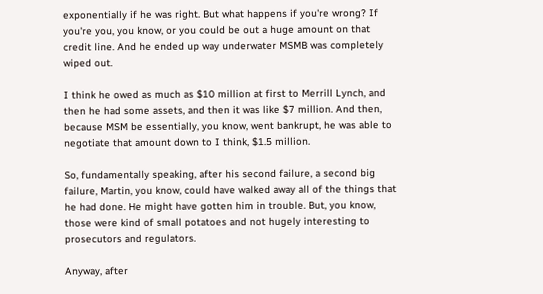exponentially if he was right. But what happens if you're wrong? If you're you, you know, or you could be out a huge amount on that credit line. And he ended up way underwater MSMB was completely wiped out.

I think he owed as much as $10 million at first to Merrill Lynch, and then he had some assets, and then it was like $7 million. And then, because MSM be essentially, you know, went bankrupt, he was able to negotiate that amount down to I think, $1.5 million.

So, fundamentally speaking, after his second failure, a second big failure, Martin, you know, could have walked away all of the things that he had done. He might have gotten him in trouble. But, you know, those were kind of small potatoes and not hugely interesting to prosecutors and regulators.

Anyway, after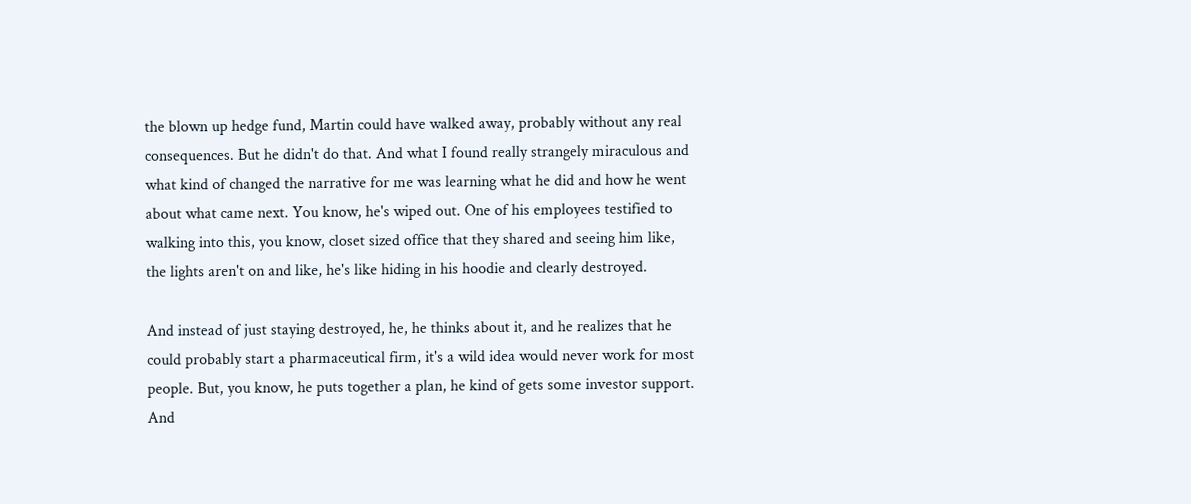the blown up hedge fund, Martin could have walked away, probably without any real consequences. But he didn't do that. And what I found really strangely miraculous and what kind of changed the narrative for me was learning what he did and how he went about what came next. You know, he's wiped out. One of his employees testified to walking into this, you know, closet sized office that they shared and seeing him like, the lights aren't on and like, he's like hiding in his hoodie and clearly destroyed.

And instead of just staying destroyed, he, he thinks about it, and he realizes that he could probably start a pharmaceutical firm, it's a wild idea would never work for most people. But, you know, he puts together a plan, he kind of gets some investor support. And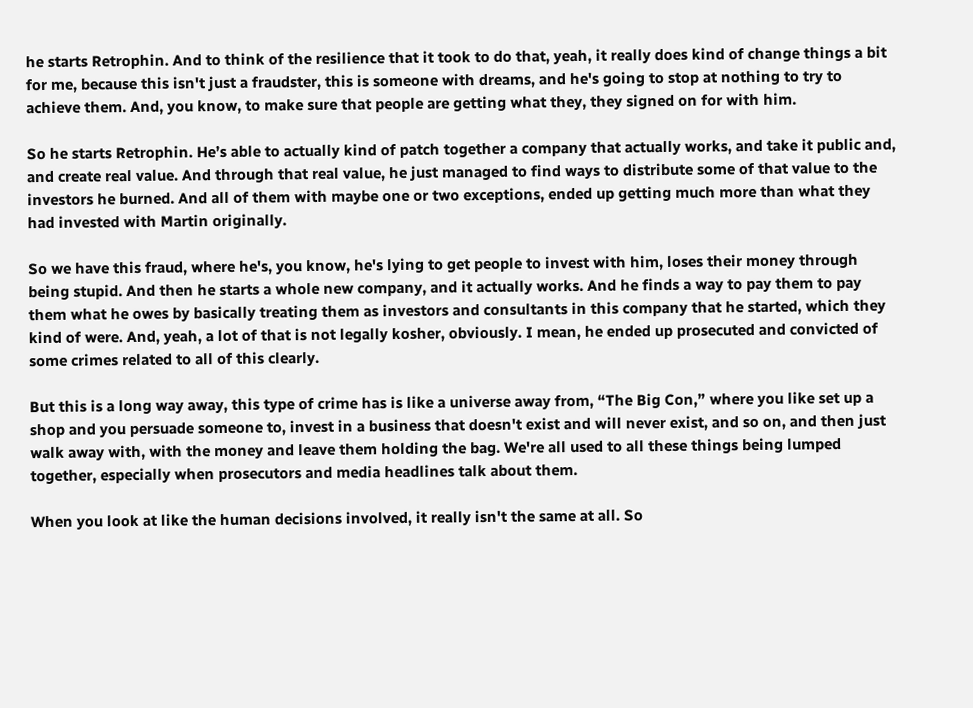he starts Retrophin. And to think of the resilience that it took to do that, yeah, it really does kind of change things a bit for me, because this isn't just a fraudster, this is someone with dreams, and he's going to stop at nothing to try to achieve them. And, you know, to make sure that people are getting what they, they signed on for with him.

So he starts Retrophin. He’s able to actually kind of patch together a company that actually works, and take it public and, and create real value. And through that real value, he just managed to find ways to distribute some of that value to the investors he burned. And all of them with maybe one or two exceptions, ended up getting much more than what they had invested with Martin originally.

So we have this fraud, where he's, you know, he's lying to get people to invest with him, loses their money through being stupid. And then he starts a whole new company, and it actually works. And he finds a way to pay them to pay them what he owes by basically treating them as investors and consultants in this company that he started, which they kind of were. And, yeah, a lot of that is not legally kosher, obviously. I mean, he ended up prosecuted and convicted of some crimes related to all of this clearly.

But this is a long way away, this type of crime has is like a universe away from, “The Big Con,” where you like set up a shop and you persuade someone to, invest in a business that doesn't exist and will never exist, and so on, and then just walk away with, with the money and leave them holding the bag. We're all used to all these things being lumped together, especially when prosecutors and media headlines talk about them.

When you look at like the human decisions involved, it really isn't the same at all. So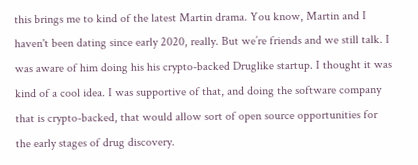this brings me to kind of the latest Martin drama. You know, Martin and I haven't been dating since early 2020, really. But we’re friends and we still talk. I was aware of him doing his his crypto-backed Druglike startup. I thought it was kind of a cool idea. I was supportive of that, and doing the software company that is crypto-backed, that would allow sort of open source opportunities for the early stages of drug discovery.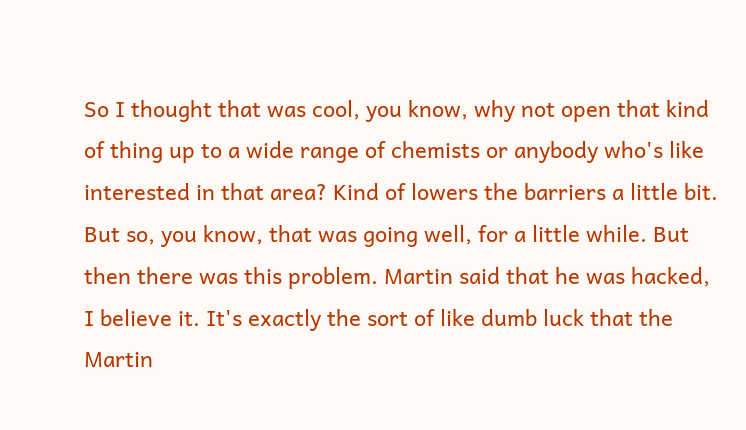So I thought that was cool, you know, why not open that kind of thing up to a wide range of chemists or anybody who's like interested in that area? Kind of lowers the barriers a little bit. But so, you know, that was going well, for a little while. But then there was this problem. Martin said that he was hacked, I believe it. It's exactly the sort of like dumb luck that the Martin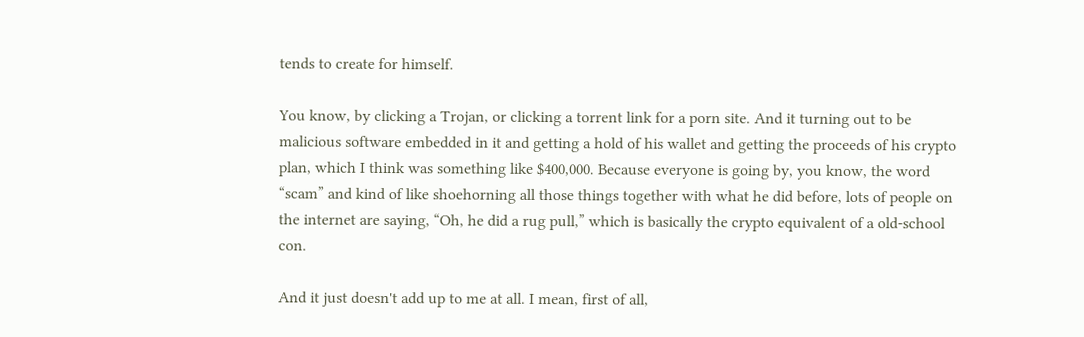tends to create for himself.

You know, by clicking a Trojan, or clicking a torrent link for a porn site. And it turning out to be malicious software embedded in it and getting a hold of his wallet and getting the proceeds of his crypto plan, which I think was something like $400,000. Because everyone is going by, you know, the word “scam” and kind of like shoehorning all those things together with what he did before, lots of people on the internet are saying, “Oh, he did a rug pull,” which is basically the crypto equivalent of a old-school con.

And it just doesn't add up to me at all. I mean, first of all,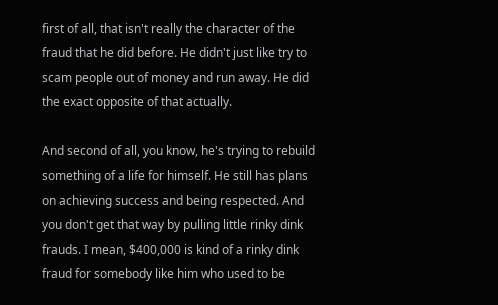first of all, that isn't really the character of the fraud that he did before. He didn't just like try to scam people out of money and run away. He did the exact opposite of that actually.

And second of all, you know, he's trying to rebuild something of a life for himself. He still has plans on achieving success and being respected. And you don't get that way by pulling little rinky dink frauds. I mean, $400,000 is kind of a rinky dink fraud for somebody like him who used to be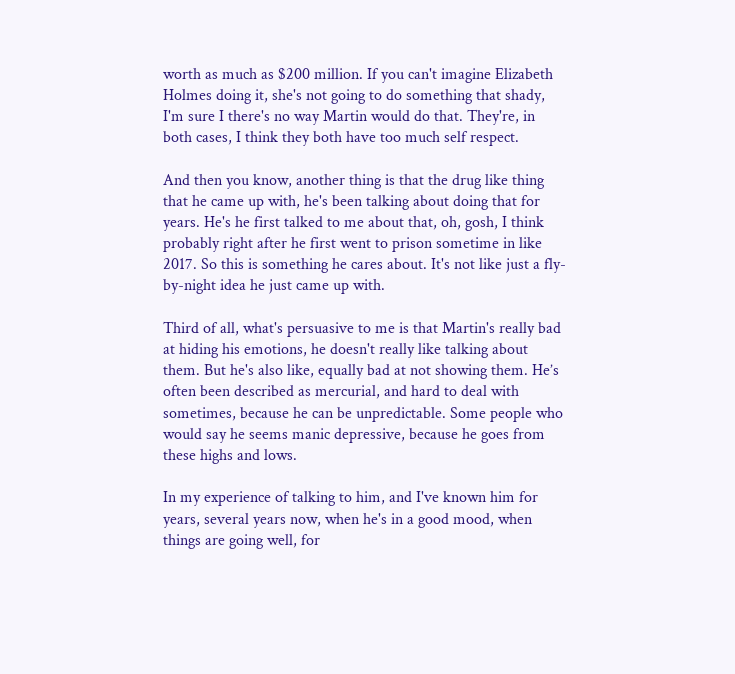worth as much as $200 million. If you can't imagine Elizabeth Holmes doing it, she's not going to do something that shady, I'm sure I there's no way Martin would do that. They're, in both cases, I think they both have too much self respect.

And then you know, another thing is that the drug like thing that he came up with, he's been talking about doing that for years. He's he first talked to me about that, oh, gosh, I think probably right after he first went to prison sometime in like 2017. So this is something he cares about. It's not like just a fly-by-night idea he just came up with.

Third of all, what's persuasive to me is that Martin's really bad at hiding his emotions, he doesn't really like talking about them. But he's also like, equally bad at not showing them. He’s often been described as mercurial, and hard to deal with sometimes, because he can be unpredictable. Some people who would say he seems manic depressive, because he goes from these highs and lows.

In my experience of talking to him, and I've known him for years, several years now, when he's in a good mood, when things are going well, for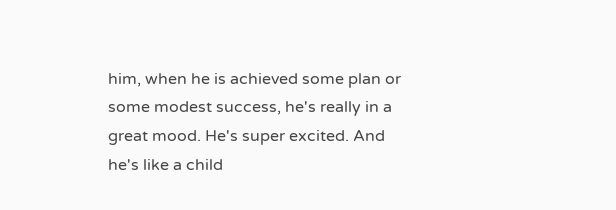him, when he is achieved some plan or some modest success, he's really in a great mood. He's super excited. And he's like a child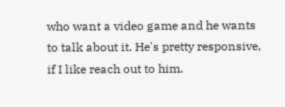who want a video game and he wants to talk about it. He's pretty responsive, if I like reach out to him.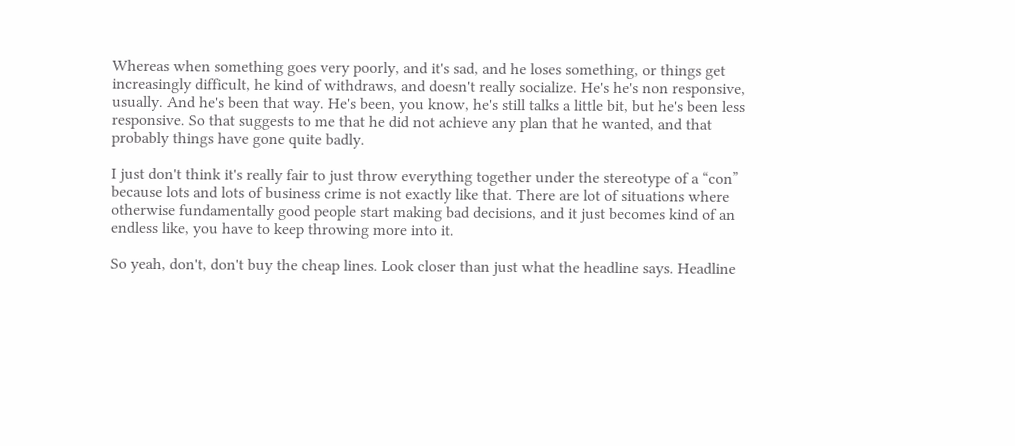Whereas when something goes very poorly, and it's sad, and he loses something, or things get increasingly difficult, he kind of withdraws, and doesn't really socialize. He's he's non responsive, usually. And he's been that way. He's been, you know, he's still talks a little bit, but he's been less responsive. So that suggests to me that he did not achieve any plan that he wanted, and that probably things have gone quite badly.

I just don't think it's really fair to just throw everything together under the stereotype of a “con” because lots and lots of business crime is not exactly like that. There are lot of situations where otherwise fundamentally good people start making bad decisions, and it just becomes kind of an endless like, you have to keep throwing more into it.

So yeah, don't, don't buy the cheap lines. Look closer than just what the headline says. Headline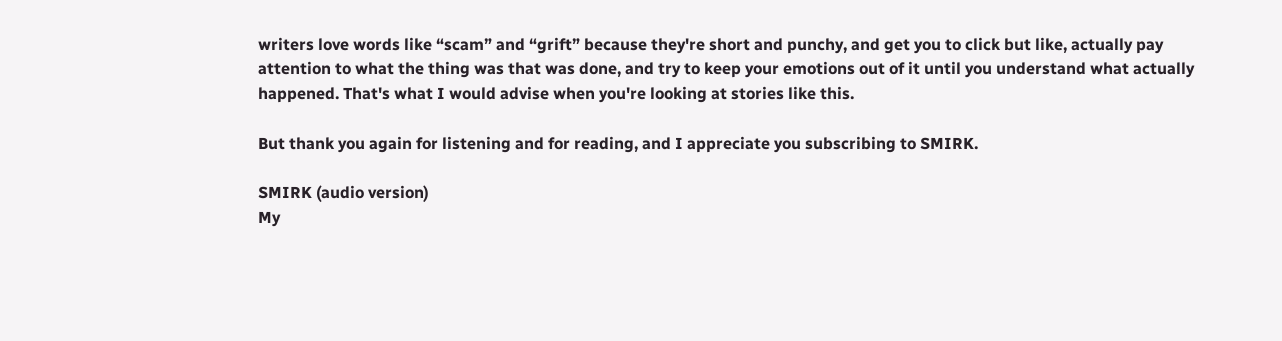writers love words like “scam” and “grift” because they're short and punchy, and get you to click but like, actually pay attention to what the thing was that was done, and try to keep your emotions out of it until you understand what actually happened. That's what I would advise when you're looking at stories like this.

But thank you again for listening and for reading, and I appreciate you subscribing to SMIRK.

SMIRK (audio version)
My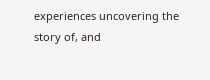experiences uncovering the story of, and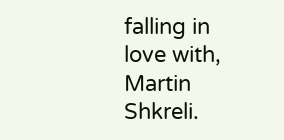falling in love with, Martin Shkreli.